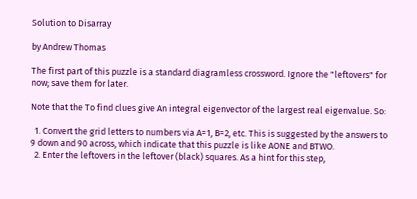Solution to Disarray

by Andrew Thomas

The first part of this puzzle is a standard diagramless crossword. Ignore the "leftovers" for now; save them for later.

Note that the To find clues give An integral eigenvector of the largest real eigenvalue. So:

  1. Convert the grid letters to numbers via A=1, B=2, etc. This is suggested by the answers to 9 down and 90 across, which indicate that this puzzle is like AONE and BTWO.
  2. Enter the leftovers in the leftover (black) squares. As a hint for this step,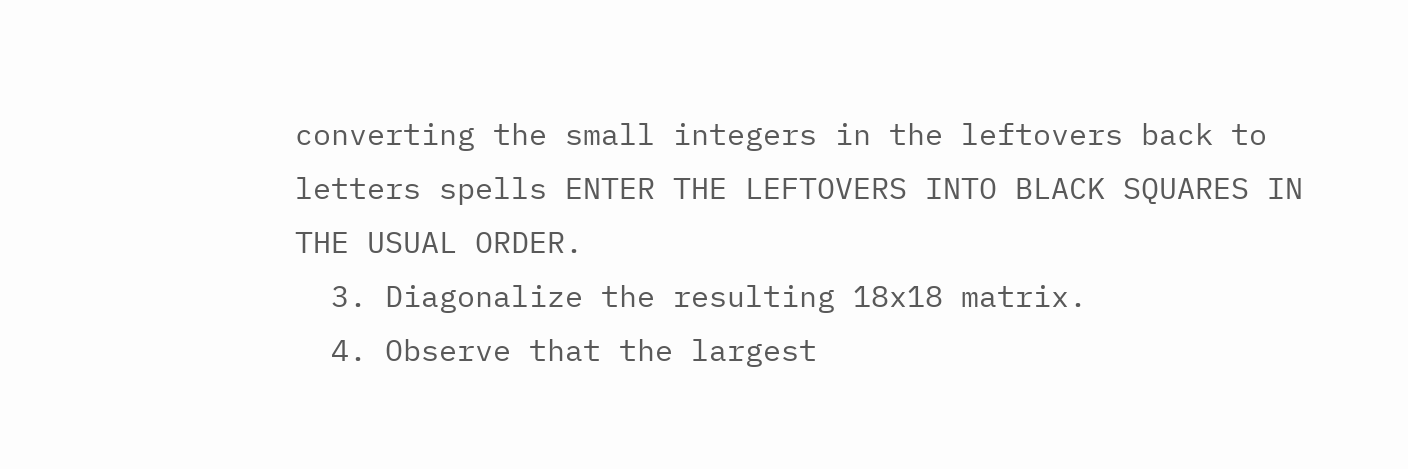converting the small integers in the leftovers back to letters spells ENTER THE LEFTOVERS INTO BLACK SQUARES IN THE USUAL ORDER.
  3. Diagonalize the resulting 18x18 matrix.
  4. Observe that the largest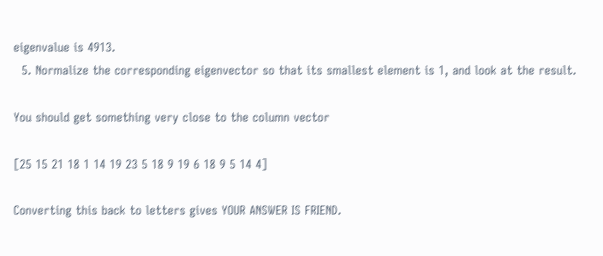eigenvalue is 4913.
  5. Normalize the corresponding eigenvector so that its smallest element is 1, and look at the result.

You should get something very close to the column vector

[25 15 21 18 1 14 19 23 5 18 9 19 6 18 9 5 14 4]

Converting this back to letters gives YOUR ANSWER IS FRIEND.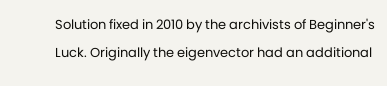Solution fixed in 2010 by the archivists of Beginner's Luck. Originally the eigenvector had an additional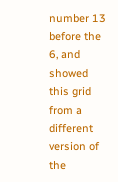number 13 before the 6, and showed this grid from a different version of the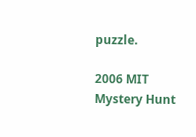puzzle.

2006 MIT Mystery Hunt